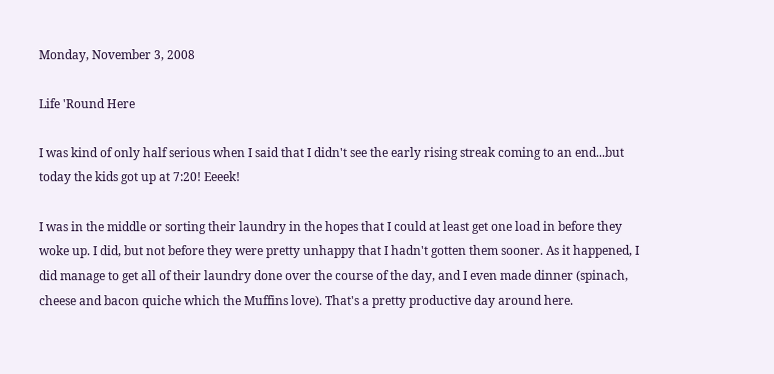Monday, November 3, 2008

Life 'Round Here

I was kind of only half serious when I said that I didn't see the early rising streak coming to an end...but today the kids got up at 7:20! Eeeek!

I was in the middle or sorting their laundry in the hopes that I could at least get one load in before they woke up. I did, but not before they were pretty unhappy that I hadn't gotten them sooner. As it happened, I did manage to get all of their laundry done over the course of the day, and I even made dinner (spinach, cheese and bacon quiche which the Muffins love). That's a pretty productive day around here.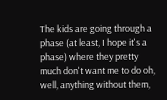The kids are going through a phase (at least, I hope it's a phase) where they pretty much don't want me to do oh, well, anything without them,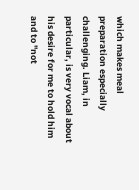which makes meal preparation especially challenging. Liam, in particular, is very vocal about his desire for me to hold him and to "not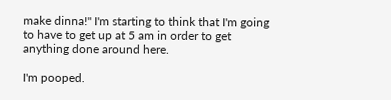make dinna!" I'm starting to think that I'm going to have to get up at 5 am in order to get anything done around here.

I'm pooped.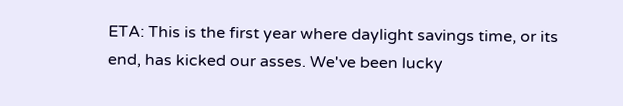ETA: This is the first year where daylight savings time, or its end, has kicked our asses. We've been lucky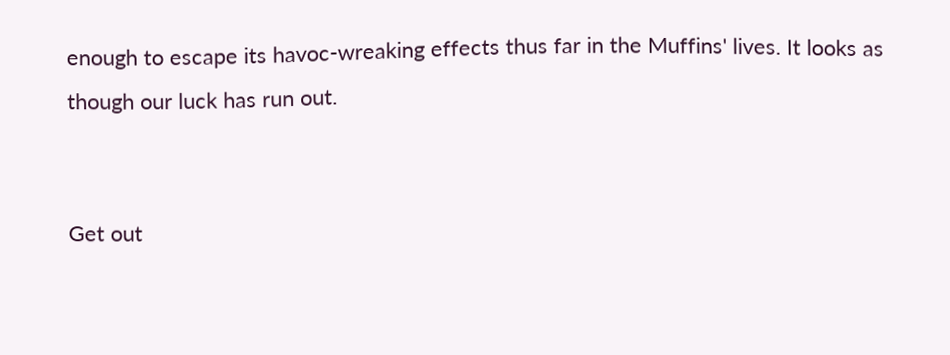enough to escape its havoc-wreaking effects thus far in the Muffins' lives. It looks as though our luck has run out.


Get out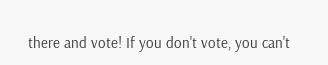there and vote! If you don't vote, you can't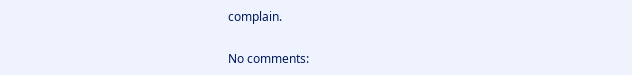complain.

No comments: